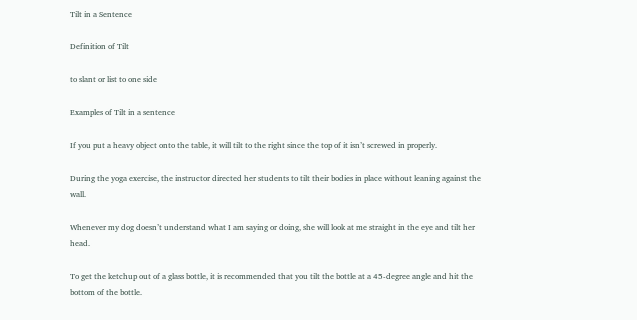Tilt in a Sentence

Definition of Tilt

to slant or list to one side

Examples of Tilt in a sentence

If you put a heavy object onto the table, it will tilt to the right since the top of it isn’t screwed in properly.

During the yoga exercise, the instructor directed her students to tilt their bodies in place without leaning against the wall.

Whenever my dog doesn’t understand what I am saying or doing, she will look at me straight in the eye and tilt her head.

To get the ketchup out of a glass bottle, it is recommended that you tilt the bottle at a 45-degree angle and hit the bottom of the bottle.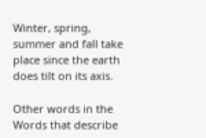Winter, spring, summer and fall take place since the earth does tilt on its axis.

Other words in the Words that describe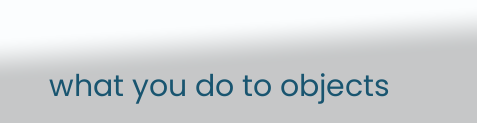what you do to objects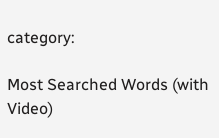category:

Most Searched Words (with Video)